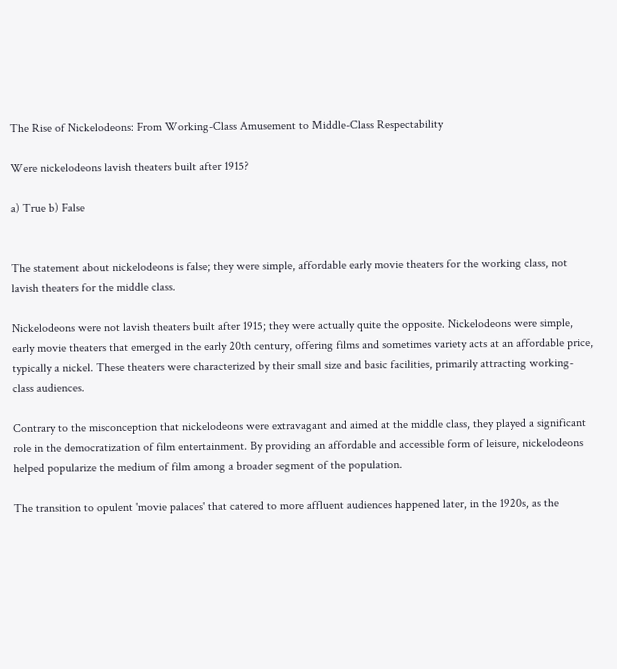The Rise of Nickelodeons: From Working-Class Amusement to Middle-Class Respectability

Were nickelodeons lavish theaters built after 1915?

a) True b) False


The statement about nickelodeons is false; they were simple, affordable early movie theaters for the working class, not lavish theaters for the middle class.

Nickelodeons were not lavish theaters built after 1915; they were actually quite the opposite. Nickelodeons were simple, early movie theaters that emerged in the early 20th century, offering films and sometimes variety acts at an affordable price, typically a nickel. These theaters were characterized by their small size and basic facilities, primarily attracting working-class audiences.

Contrary to the misconception that nickelodeons were extravagant and aimed at the middle class, they played a significant role in the democratization of film entertainment. By providing an affordable and accessible form of leisure, nickelodeons helped popularize the medium of film among a broader segment of the population.

The transition to opulent 'movie palaces' that catered to more affluent audiences happened later, in the 1920s, as the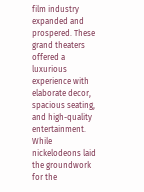film industry expanded and prospered. These grand theaters offered a luxurious experience with elaborate decor, spacious seating, and high-quality entertainment. While nickelodeons laid the groundwork for the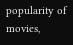popularity of movies,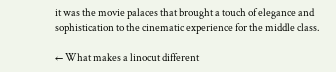it was the movie palaces that brought a touch of elegance and sophistication to the cinematic experience for the middle class.

← What makes a linocut different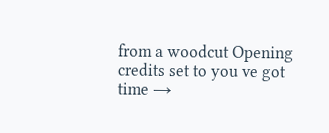from a woodcut Opening credits set to you ve got time →